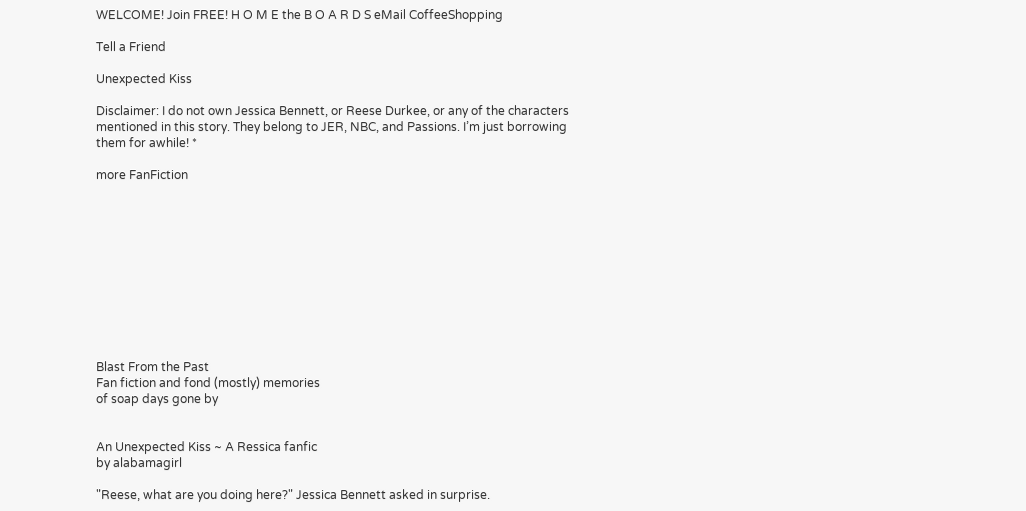WELCOME! Join FREE! H O M E the B O A R D S eMail CoffeeShopping

Tell a Friend

Unexpected Kiss

Disclaimer: I do not own Jessica Bennett, or Reese Durkee, or any of the characters mentioned in this story. They belong to JER, NBC, and Passions. I’m just borrowing them for awhile! *

more FanFiction











Blast From the Past
Fan fiction and fond (mostly) memories
of soap days gone by


An Unexpected Kiss ~ A Ressica fanfic
by alabamagirl

"Reese, what are you doing here?" Jessica Bennett asked in surprise.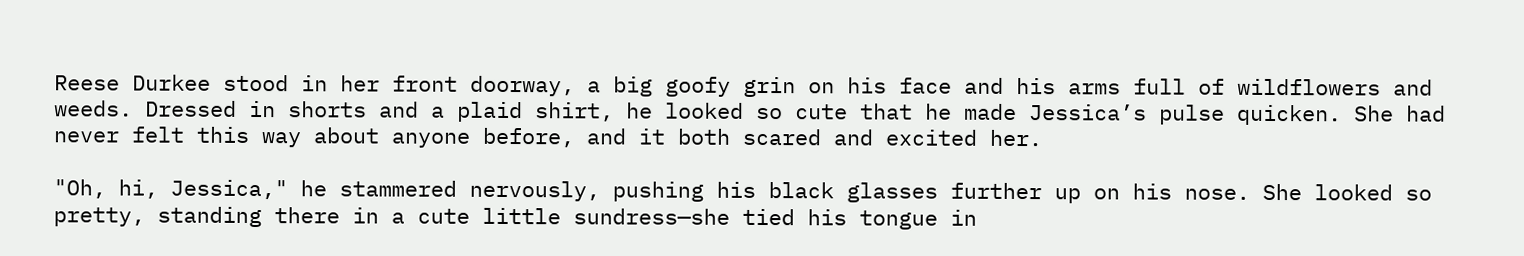Reese Durkee stood in her front doorway, a big goofy grin on his face and his arms full of wildflowers and weeds. Dressed in shorts and a plaid shirt, he looked so cute that he made Jessica’s pulse quicken. She had never felt this way about anyone before, and it both scared and excited her.

"Oh, hi, Jessica," he stammered nervously, pushing his black glasses further up on his nose. She looked so pretty, standing there in a cute little sundress—she tied his tongue in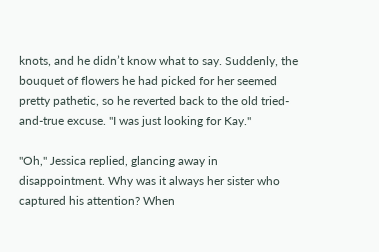knots, and he didn’t know what to say. Suddenly, the bouquet of flowers he had picked for her seemed pretty pathetic, so he reverted back to the old tried-and-true excuse. "I was just looking for Kay."

"Oh," Jessica replied, glancing away in disappointment. Why was it always her sister who captured his attention? When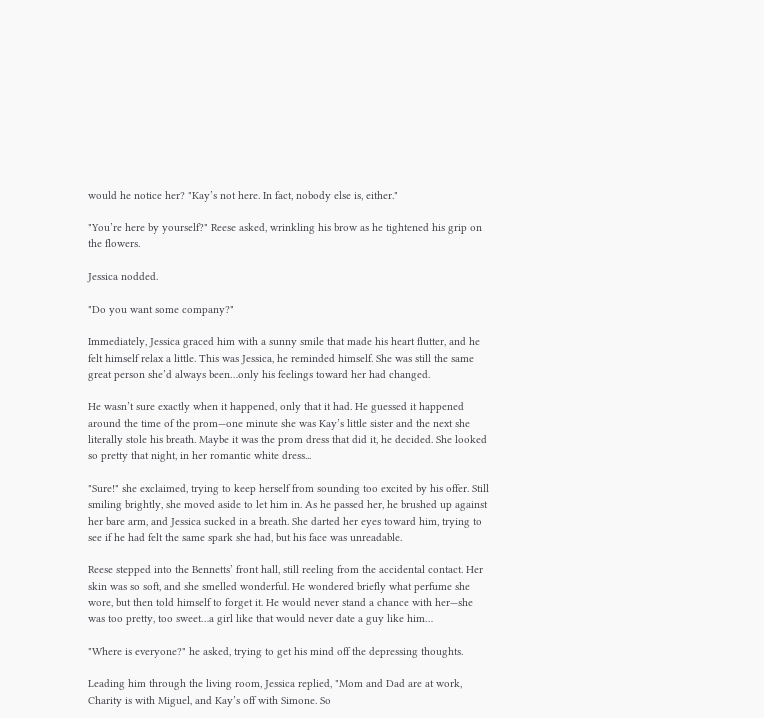would he notice her? "Kay’s not here. In fact, nobody else is, either."

"You’re here by yourself?" Reese asked, wrinkling his brow as he tightened his grip on the flowers.

Jessica nodded.

"Do you want some company?"

Immediately, Jessica graced him with a sunny smile that made his heart flutter, and he felt himself relax a little. This was Jessica, he reminded himself. She was still the same great person she’d always been…only his feelings toward her had changed.

He wasn’t sure exactly when it happened, only that it had. He guessed it happened around the time of the prom—one minute she was Kay’s little sister and the next she literally stole his breath. Maybe it was the prom dress that did it, he decided. She looked so pretty that night, in her romantic white dress...

"Sure!" she exclaimed, trying to keep herself from sounding too excited by his offer. Still smiling brightly, she moved aside to let him in. As he passed her, he brushed up against her bare arm, and Jessica sucked in a breath. She darted her eyes toward him, trying to see if he had felt the same spark she had, but his face was unreadable.

Reese stepped into the Bennetts’ front hall, still reeling from the accidental contact. Her skin was so soft, and she smelled wonderful. He wondered briefly what perfume she wore, but then told himself to forget it. He would never stand a chance with her—she was too pretty, too sweet…a girl like that would never date a guy like him…

"Where is everyone?" he asked, trying to get his mind off the depressing thoughts.

Leading him through the living room, Jessica replied, "Mom and Dad are at work, Charity is with Miguel, and Kay’s off with Simone. So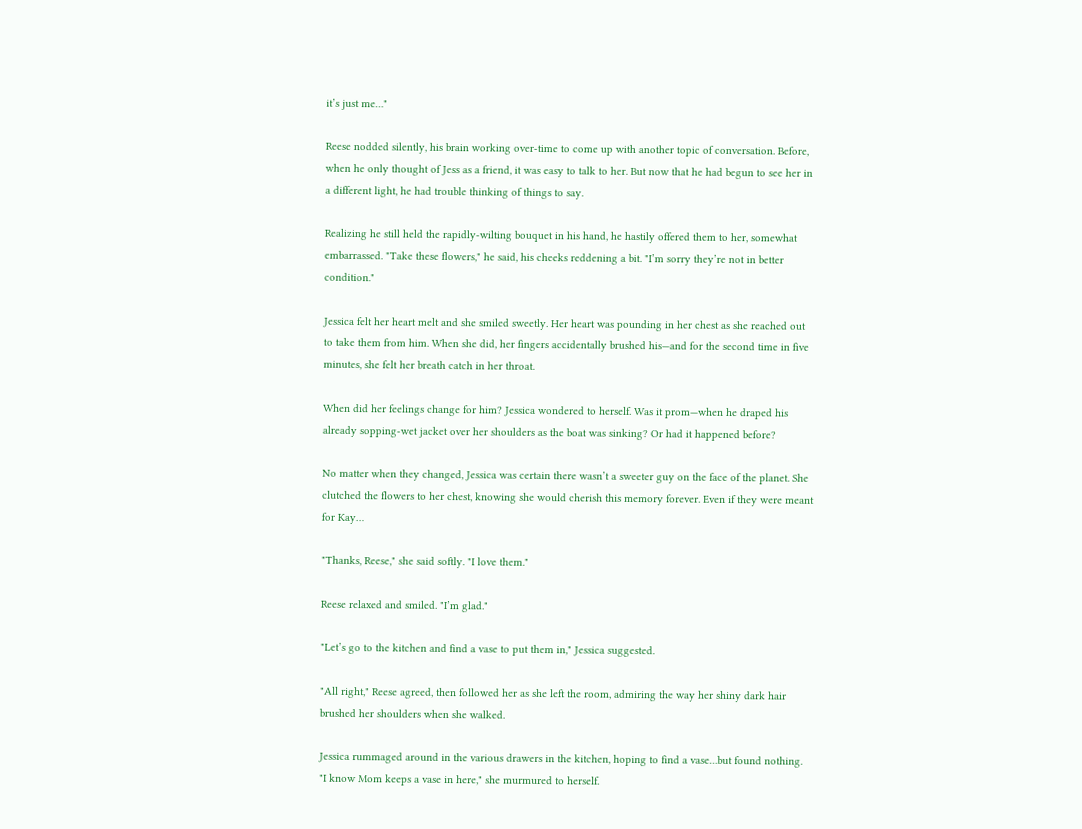it’s just me…"

Reese nodded silently, his brain working over-time to come up with another topic of conversation. Before, when he only thought of Jess as a friend, it was easy to talk to her. But now that he had begun to see her in a different light, he had trouble thinking of things to say.

Realizing he still held the rapidly-wilting bouquet in his hand, he hastily offered them to her, somewhat embarrassed. "Take these flowers," he said, his cheeks reddening a bit. "I’m sorry they’re not in better condition."

Jessica felt her heart melt and she smiled sweetly. Her heart was pounding in her chest as she reached out to take them from him. When she did, her fingers accidentally brushed his—and for the second time in five minutes, she felt her breath catch in her throat.

When did her feelings change for him? Jessica wondered to herself. Was it prom—when he draped his already sopping-wet jacket over her shoulders as the boat was sinking? Or had it happened before?

No matter when they changed, Jessica was certain there wasn’t a sweeter guy on the face of the planet. She clutched the flowers to her chest, knowing she would cherish this memory forever. Even if they were meant for Kay…

"Thanks, Reese," she said softly. "I love them."

Reese relaxed and smiled. "I’m glad."

"Let’s go to the kitchen and find a vase to put them in," Jessica suggested.

"All right," Reese agreed, then followed her as she left the room, admiring the way her shiny dark hair brushed her shoulders when she walked.

Jessica rummaged around in the various drawers in the kitchen, hoping to find a vase…but found nothing. "I know Mom keeps a vase in here," she murmured to herself.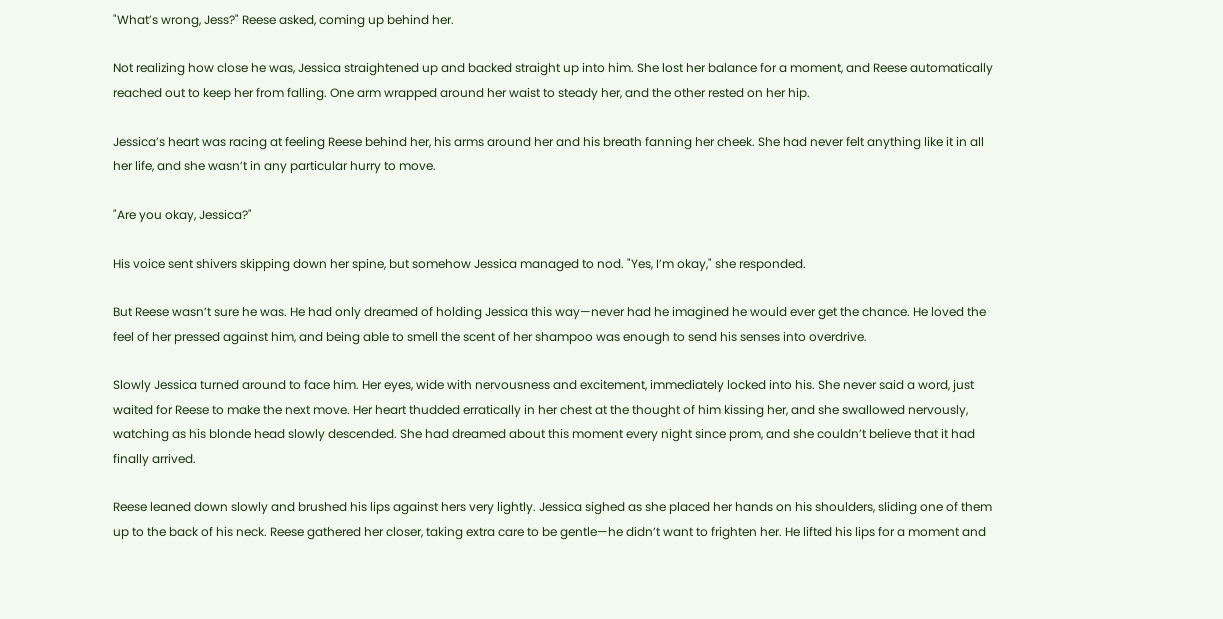"What’s wrong, Jess?" Reese asked, coming up behind her.

Not realizing how close he was, Jessica straightened up and backed straight up into him. She lost her balance for a moment, and Reese automatically reached out to keep her from falling. One arm wrapped around her waist to steady her, and the other rested on her hip.

Jessica’s heart was racing at feeling Reese behind her, his arms around her and his breath fanning her cheek. She had never felt anything like it in all her life, and she wasn’t in any particular hurry to move.

"Are you okay, Jessica?"

His voice sent shivers skipping down her spine, but somehow Jessica managed to nod. "Yes, I’m okay," she responded.

But Reese wasn’t sure he was. He had only dreamed of holding Jessica this way—never had he imagined he would ever get the chance. He loved the feel of her pressed against him, and being able to smell the scent of her shampoo was enough to send his senses into overdrive.

Slowly Jessica turned around to face him. Her eyes, wide with nervousness and excitement, immediately locked into his. She never said a word, just waited for Reese to make the next move. Her heart thudded erratically in her chest at the thought of him kissing her, and she swallowed nervously, watching as his blonde head slowly descended. She had dreamed about this moment every night since prom, and she couldn’t believe that it had finally arrived.

Reese leaned down slowly and brushed his lips against hers very lightly. Jessica sighed as she placed her hands on his shoulders, sliding one of them up to the back of his neck. Reese gathered her closer, taking extra care to be gentle—he didn’t want to frighten her. He lifted his lips for a moment and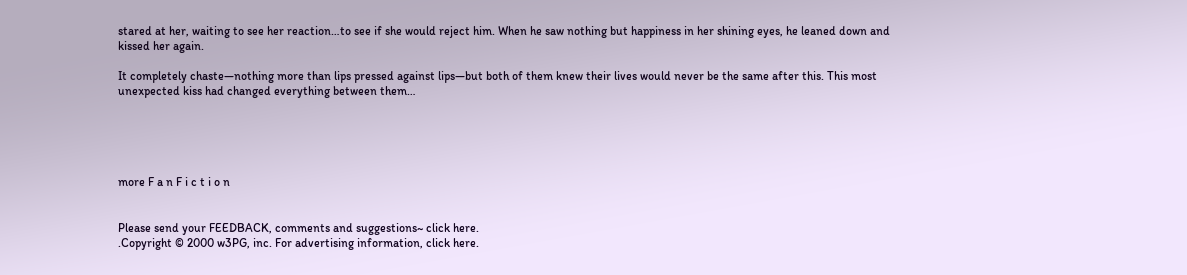stared at her, waiting to see her reaction…to see if she would reject him. When he saw nothing but happiness in her shining eyes, he leaned down and kissed her again.

It completely chaste—nothing more than lips pressed against lips—but both of them knew their lives would never be the same after this. This most unexpected kiss had changed everything between them…





more F a n F i c t i o n


Please send your FEEDBACK, comments and suggestions~ click here.
.Copyright © 2000 w3PG, inc. For advertising information, click here.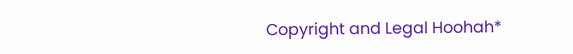Copyright and Legal Hoohah*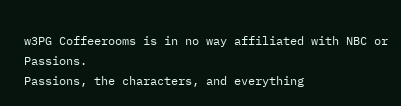w3PG Coffeerooms is in no way affiliated with NBC or Passions.
Passions, the characters, and everything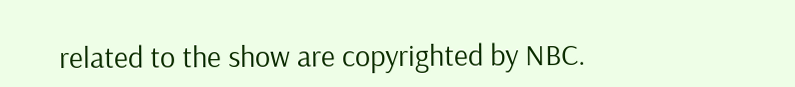related to the show are copyrighted by NBC.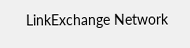LinkExchange Network